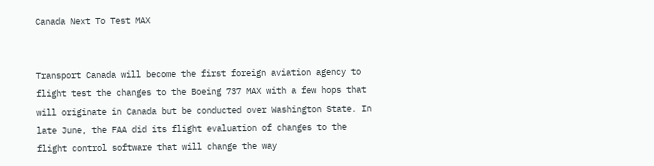Canada Next To Test MAX


Transport Canada will become the first foreign aviation agency to flight test the changes to the Boeing 737 MAX with a few hops that will originate in Canada but be conducted over Washington State. In late June, the FAA did its flight evaluation of changes to the flight control software that will change the way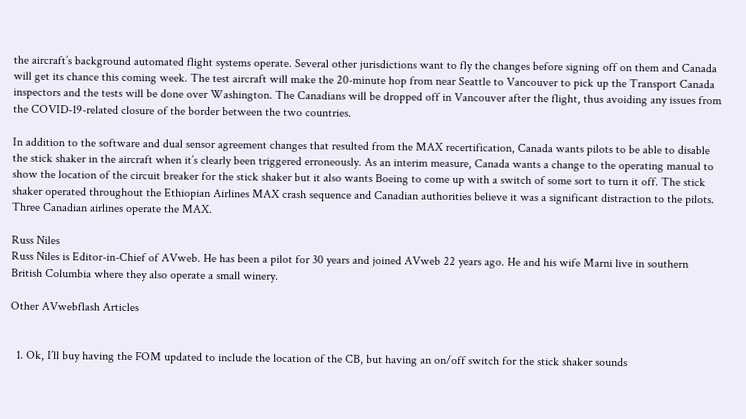the aircraft’s background automated flight systems operate. Several other jurisdictions want to fly the changes before signing off on them and Canada will get its chance this coming week. The test aircraft will make the 20-minute hop from near Seattle to Vancouver to pick up the Transport Canada inspectors and the tests will be done over Washington. The Canadians will be dropped off in Vancouver after the flight, thus avoiding any issues from the COVID-19-related closure of the border between the two countries.

In addition to the software and dual sensor agreement changes that resulted from the MAX recertification, Canada wants pilots to be able to disable the stick shaker in the aircraft when it’s clearly been triggered erroneously. As an interim measure, Canada wants a change to the operating manual to show the location of the circuit breaker for the stick shaker but it also wants Boeing to come up with a switch of some sort to turn it off. The stick shaker operated throughout the Ethiopian Airlines MAX crash sequence and Canadian authorities believe it was a significant distraction to the pilots. Three Canadian airlines operate the MAX.

Russ Niles
Russ Niles is Editor-in-Chief of AVweb. He has been a pilot for 30 years and joined AVweb 22 years ago. He and his wife Marni live in southern British Columbia where they also operate a small winery.

Other AVwebflash Articles


  1. Ok, I’ll buy having the FOM updated to include the location of the CB, but having an on/off switch for the stick shaker sounds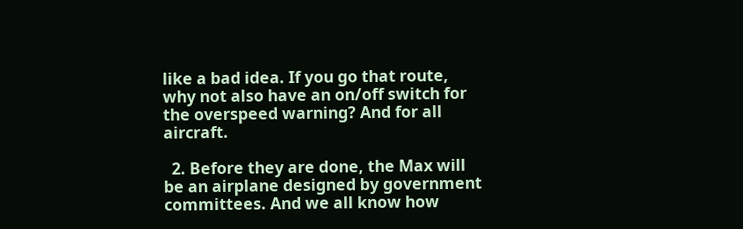like a bad idea. If you go that route, why not also have an on/off switch for the overspeed warning? And for all aircraft.

  2. Before they are done, the Max will be an airplane designed by government committees. And we all know how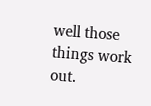well those things work out.